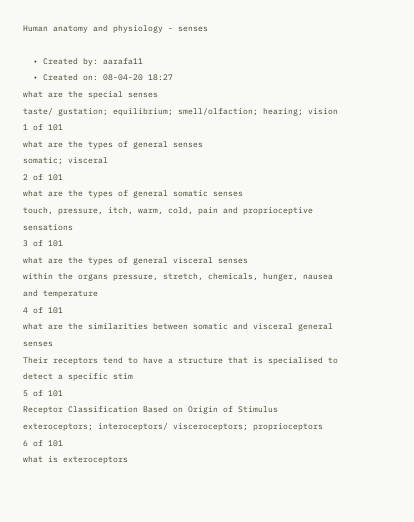Human anatomy and physiology - senses

  • Created by: aarafa11
  • Created on: 08-04-20 18:27
what are the special senses
taste/ gustation; equilibrium; smell/olfaction; hearing; vision
1 of 101
what are the types of general senses
somatic; visceral
2 of 101
what are the types of general somatic senses
touch, pressure, itch, warm, cold, pain and proprioceptive sensations
3 of 101
what are the types of general visceral senses
within the organs pressure, stretch, chemicals, hunger, nausea and temperature
4 of 101
what are the similarities between somatic and visceral general senses
Their receptors tend to have a structure that is specialised to detect a specific stim
5 of 101
Receptor Classification Based on Origin of Stimulus
exteroceptors; interoceptors/ visceroceptors; proprioceptors
6 of 101
what is exteroceptors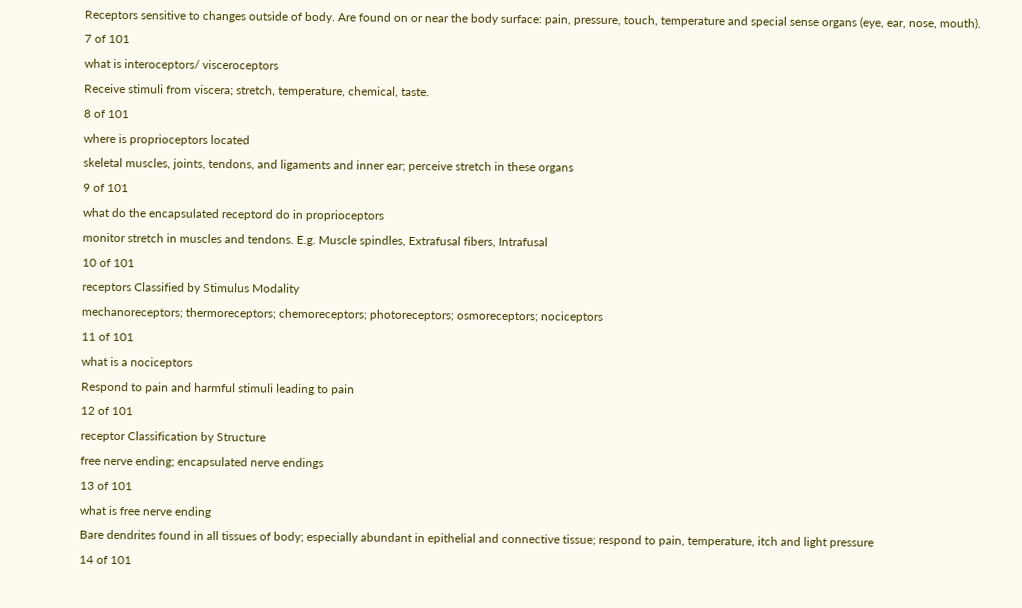Receptors sensitive to changes outside of body. Are found on or near the body surface: pain, pressure, touch, temperature and special sense organs (eye, ear, nose, mouth).
7 of 101
what is interoceptors/ visceroceptors
Receive stimuli from viscera; stretch, temperature, chemical, taste.
8 of 101
where is proprioceptors located
skeletal muscles, joints, tendons, and ligaments and inner ear; perceive stretch in these organs
9 of 101
what do the encapsulated receptord do in proprioceptors
monitor stretch in muscles and tendons. E.g. Muscle spindles, Extrafusal fibers, Intrafusal
10 of 101
receptors Classified by Stimulus Modality
mechanoreceptors; thermoreceptors; chemoreceptors; photoreceptors; osmoreceptors; nociceptors
11 of 101
what is a nociceptors
Respond to pain and harmful stimuli leading to pain
12 of 101
receptor Classification by Structure
free nerve ending; encapsulated nerve endings
13 of 101
what is free nerve ending
Bare dendrites found in all tissues of body; especially abundant in epithelial and connective tissue; respond to pain, temperature, itch and light pressure
14 of 101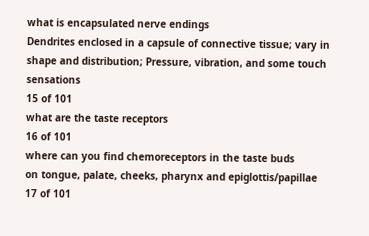what is encapsulated nerve endings
Dendrites enclosed in a capsule of connective tissue; vary in shape and distribution; Pressure, vibration, and some touch sensations
15 of 101
what are the taste receptors
16 of 101
where can you find chemoreceptors in the taste buds
on tongue, palate, cheeks, pharynx and epiglottis/papillae
17 of 101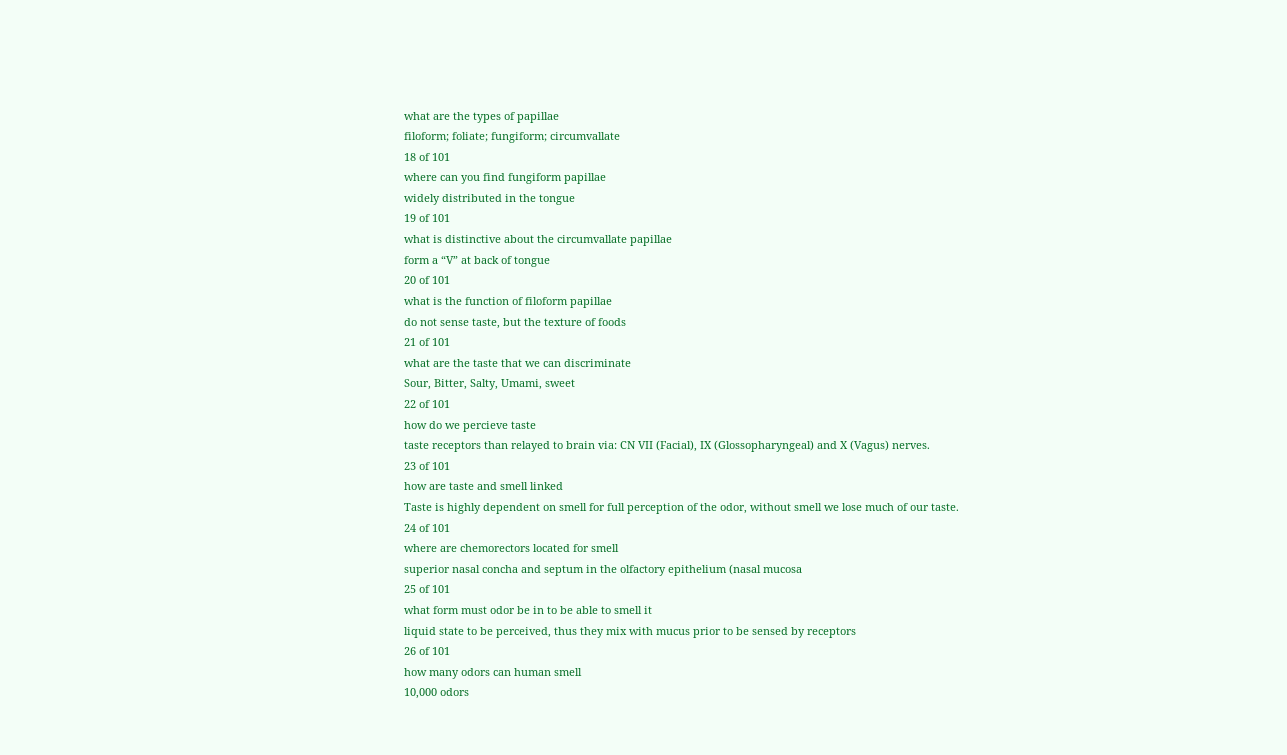what are the types of papillae
filoform; foliate; fungiform; circumvallate
18 of 101
where can you find fungiform papillae
widely distributed in the tongue
19 of 101
what is distinctive about the circumvallate papillae
form a “V” at back of tongue
20 of 101
what is the function of filoform papillae
do not sense taste, but the texture of foods
21 of 101
what are the taste that we can discriminate
Sour, Bitter, Salty, Umami, sweet
22 of 101
how do we percieve taste
taste receptors than relayed to brain via: CN VII (Facial), IX (Glossopharyngeal) and X (Vagus) nerves.
23 of 101
how are taste and smell linked
Taste is highly dependent on smell for full perception of the odor, without smell we lose much of our taste.
24 of 101
where are chemorectors located for smell
superior nasal concha and septum in the olfactory epithelium (nasal mucosa
25 of 101
what form must odor be in to be able to smell it
liquid state to be perceived, thus they mix with mucus prior to be sensed by receptors
26 of 101
how many odors can human smell
10,000 odors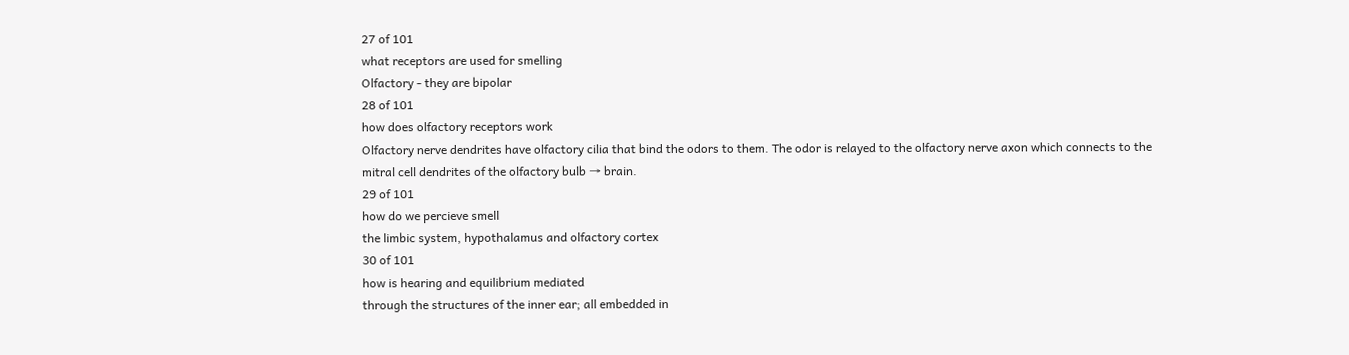27 of 101
what receptors are used for smelling
Olfactory - they are bipolar
28 of 101
how does olfactory receptors work
Olfactory nerve dendrites have olfactory cilia that bind the odors to them. The odor is relayed to the olfactory nerve axon which connects to the mitral cell dendrites of the olfactory bulb → brain.
29 of 101
how do we percieve smell
the limbic system, hypothalamus and olfactory cortex
30 of 101
how is hearing and equilibrium mediated
through the structures of the inner ear; all embedded in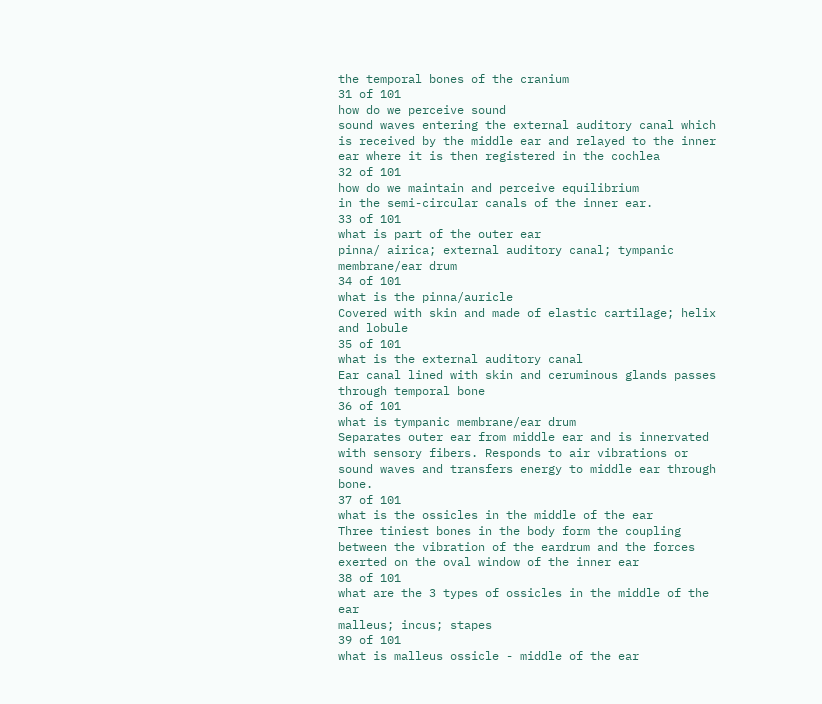the temporal bones of the cranium
31 of 101
how do we perceive sound
sound waves entering the external auditory canal which is received by the middle ear and relayed to the inner ear where it is then registered in the cochlea
32 of 101
how do we maintain and perceive equilibrium
in the semi-circular canals of the inner ear.
33 of 101
what is part of the outer ear
pinna/ airica; external auditory canal; tympanic membrane/ear drum
34 of 101
what is the pinna/auricle
Covered with skin and made of elastic cartilage; helix and lobule
35 of 101
what is the external auditory canal
Ear canal lined with skin and ceruminous glands passes through temporal bone
36 of 101
what is tympanic membrane/ear drum
Separates outer ear from middle ear and is innervated with sensory fibers. Responds to air vibrations or sound waves and transfers energy to middle ear through bone.
37 of 101
what is the ossicles in the middle of the ear
Three tiniest bones in the body form the coupling between the vibration of the eardrum and the forces exerted on the oval window of the inner ear
38 of 101
what are the 3 types of ossicles in the middle of the ear
malleus; incus; stapes
39 of 101
what is malleus ossicle - middle of the ear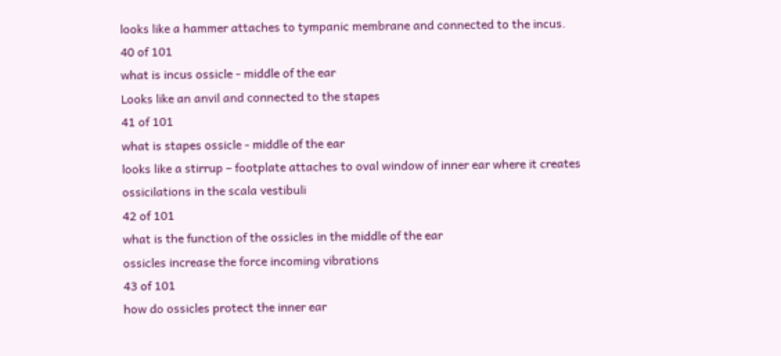looks like a hammer attaches to tympanic membrane and connected to the incus.
40 of 101
what is incus ossicle - middle of the ear
Looks like an anvil and connected to the stapes
41 of 101
what is stapes ossicle - middle of the ear
looks like a stirrup – footplate attaches to oval window of inner ear where it creates ossicilations in the scala vestibuli
42 of 101
what is the function of the ossicles in the middle of the ear
ossicles increase the force incoming vibrations
43 of 101
how do ossicles protect the inner ear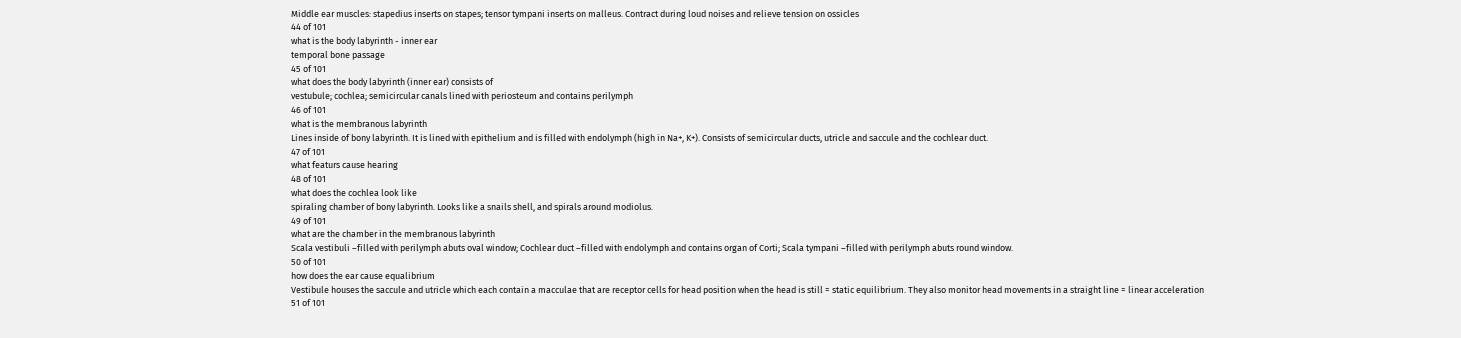Middle ear muscles: stapedius inserts on stapes; tensor tympani inserts on malleus. Contract during loud noises and relieve tension on ossicles
44 of 101
what is the body labyrinth - inner ear
temporal bone passage
45 of 101
what does the body labyrinth (inner ear) consists of
vestubule; cochlea; semicircular canals lined with periosteum and contains perilymph
46 of 101
what is the membranous labyrinth
Lines inside of bony labyrinth. It is lined with epithelium and is filled with endolymph (high in Na+, K+). Consists of semicircular ducts, utricle and saccule and the cochlear duct.
47 of 101
what featurs cause hearing
48 of 101
what does the cochlea look like
spiraling chamber of bony labyrinth. Looks like a snails shell, and spirals around modiolus.
49 of 101
what are the chamber in the membranous labyrinth
Scala vestibuli –filled with perilymph abuts oval window; Cochlear duct –filled with endolymph and contains organ of Corti; Scala tympani –filled with perilymph abuts round window.
50 of 101
how does the ear cause equalibrium
Vestibule houses the saccule and utricle which each contain a macculae that are receptor cells for head position when the head is still = static equilibrium. They also monitor head movements in a straight line = linear acceleration
51 of 101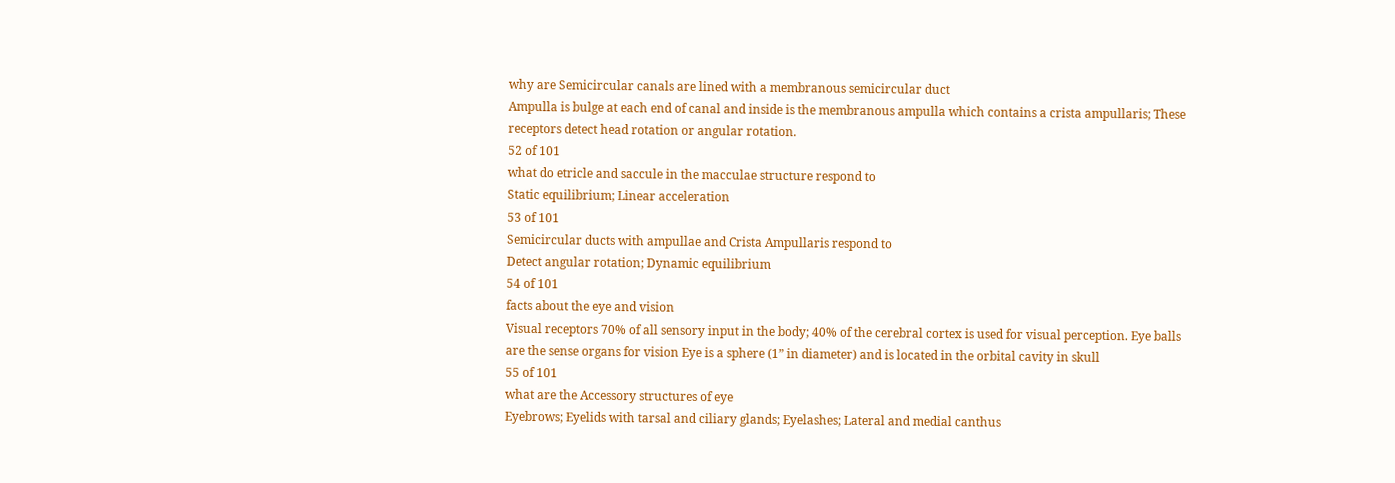why are Semicircular canals are lined with a membranous semicircular duct
Ampulla is bulge at each end of canal and inside is the membranous ampulla which contains a crista ampullaris; These receptors detect head rotation or angular rotation.
52 of 101
what do etricle and saccule in the macculae structure respond to
Static equilibrium; Linear acceleration
53 of 101
Semicircular ducts with ampullae and Crista Ampullaris respond to
Detect angular rotation; Dynamic equilibrium
54 of 101
facts about the eye and vision
Visual receptors 70% of all sensory input in the body; 40% of the cerebral cortex is used for visual perception. Eye balls are the sense organs for vision Eye is a sphere (1” in diameter) and is located in the orbital cavity in skull
55 of 101
what are the Accessory structures of eye
Eyebrows; Eyelids with tarsal and ciliary glands; Eyelashes; Lateral and medial canthus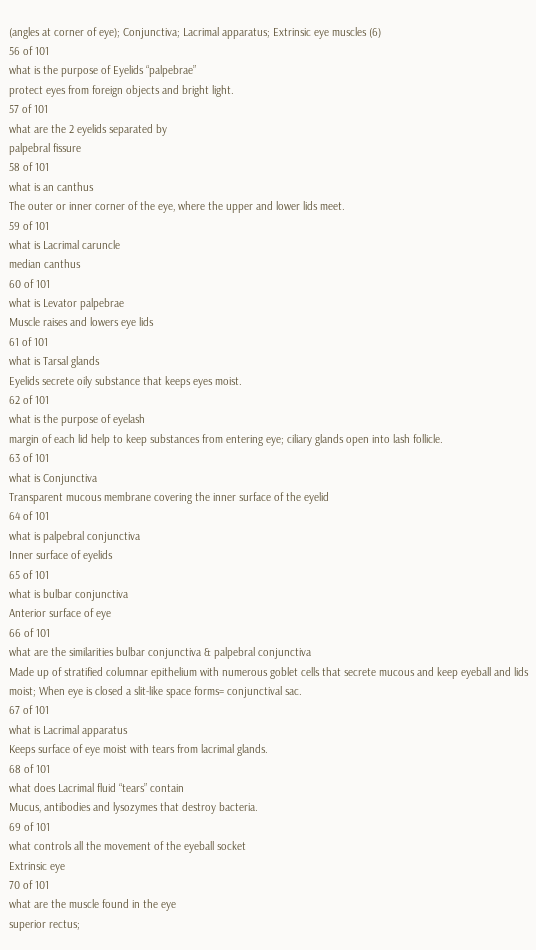(angles at corner of eye); Conjunctiva; Lacrimal apparatus; Extrinsic eye muscles (6)
56 of 101
what is the purpose of Eyelids “palpebrae”
protect eyes from foreign objects and bright light.
57 of 101
what are the 2 eyelids separated by
palpebral fissure
58 of 101
what is an canthus
The outer or inner corner of the eye, where the upper and lower lids meet.
59 of 101
what is Lacrimal caruncle
median canthus
60 of 101
what is Levator palpebrae
Muscle raises and lowers eye lids
61 of 101
what is Tarsal glands
Eyelids secrete oily substance that keeps eyes moist.
62 of 101
what is the purpose of eyelash
margin of each lid help to keep substances from entering eye; ciliary glands open into lash follicle.
63 of 101
what is Conjunctiva
Transparent mucous membrane covering the inner surface of the eyelid
64 of 101
what is palpebral conjunctiva
Inner surface of eyelids
65 of 101
what is bulbar conjunctiva
Anterior surface of eye
66 of 101
what are the similarities bulbar conjunctiva & palpebral conjunctiva
Made up of stratified columnar epithelium with numerous goblet cells that secrete mucous and keep eyeball and lids moist; When eye is closed a slit-like space forms= conjunctival sac.
67 of 101
what is Lacrimal apparatus
Keeps surface of eye moist with tears from lacrimal glands.
68 of 101
what does Lacrimal fluid “tears” contain
Mucus, antibodies and lysozymes that destroy bacteria.
69 of 101
what controls all the movement of the eyeball socket
Extrinsic eye
70 of 101
what are the muscle found in the eye
superior rectus;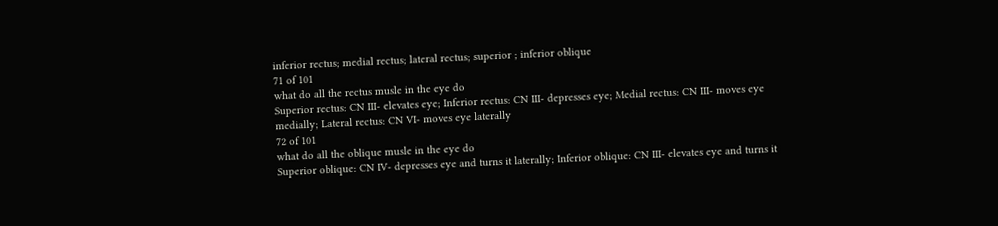inferior rectus; medial rectus; lateral rectus; superior ; inferior oblique
71 of 101
what do all the rectus musle in the eye do
Superior rectus: CN III- elevates eye; Inferior rectus: CN III- depresses eye; Medial rectus: CN III- moves eye medially; Lateral rectus: CN VI- moves eye laterally
72 of 101
what do all the oblique musle in the eye do
Superior oblique: CN IV- depresses eye and turns it laterally; Inferior oblique: CN III- elevates eye and turns it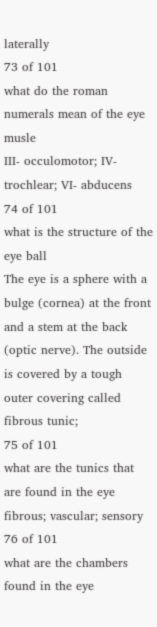laterally
73 of 101
what do the roman numerals mean of the eye musle
III- occulomotor; IV- trochlear; VI- abducens
74 of 101
what is the structure of the eye ball
The eye is a sphere with a bulge (cornea) at the front and a stem at the back (optic nerve). The outside is covered by a tough outer covering called fibrous tunic;
75 of 101
what are the tunics that are found in the eye
fibrous; vascular; sensory
76 of 101
what are the chambers found in the eye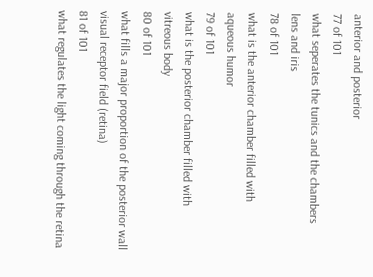anterior and posterior
77 of 101
what seperates the tunics and the chambers
lens and iris
78 of 101
what is the anterior chamber filled with
aqueous humor
79 of 101
what is the posterior chamber filled with
vitreous body
80 of 101
what fills a major proportion of the posterior wall
visual receptor field (retina)
81 of 101
what regulates the light coming through the retina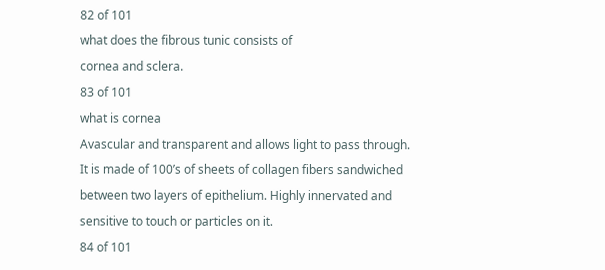82 of 101
what does the fibrous tunic consists of
cornea and sclera.
83 of 101
what is cornea
Avascular and transparent and allows light to pass through. It is made of 100’s of sheets of collagen fibers sandwiched between two layers of epithelium. Highly innervated and sensitive to touch or particles on it.
84 of 101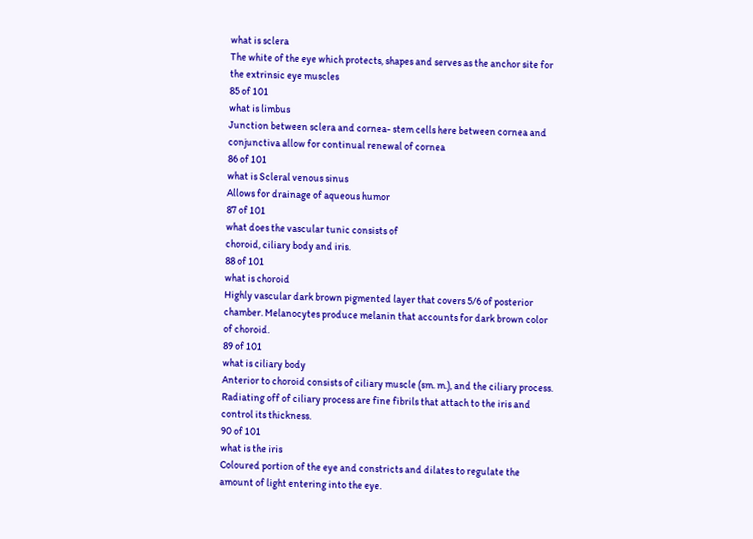what is sclera
The white of the eye which protects, shapes and serves as the anchor site for the extrinsic eye muscles
85 of 101
what is limbus
Junction between sclera and cornea- stem cells here between cornea and conjunctiva allow for continual renewal of cornea
86 of 101
what is Scleral venous sinus
Allows for drainage of aqueous humor
87 of 101
what does the vascular tunic consists of
choroid, ciliary body and iris.
88 of 101
what is choroid
Highly vascular dark brown pigmented layer that covers 5/6 of posterior chamber. Melanocytes produce melanin that accounts for dark brown color of choroid.
89 of 101
what is ciliary body
Anterior to choroid consists of ciliary muscle (sm. m.), and the ciliary process. Radiating off of ciliary process are fine fibrils that attach to the iris and control its thickness.
90 of 101
what is the iris
Coloured portion of the eye and constricts and dilates to regulate the amount of light entering into the eye.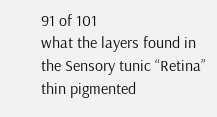91 of 101
what the layers found in the Sensory tunic “Retina”
thin pigmented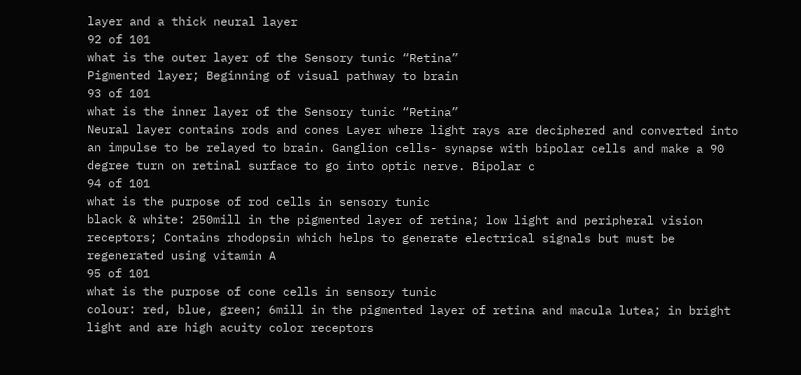layer and a thick neural layer
92 of 101
what is the outer layer of the Sensory tunic “Retina”
Pigmented layer; Beginning of visual pathway to brain
93 of 101
what is the inner layer of the Sensory tunic “Retina”
Neural layer contains rods and cones Layer where light rays are deciphered and converted into an impulse to be relayed to brain. Ganglion cells- synapse with bipolar cells and make a 90 degree turn on retinal surface to go into optic nerve. Bipolar c
94 of 101
what is the purpose of rod cells in sensory tunic
black & white: 250mill in the pigmented layer of retina; low light and peripheral vision receptors; Contains rhodopsin which helps to generate electrical signals but must be regenerated using vitamin A
95 of 101
what is the purpose of cone cells in sensory tunic
colour: red, blue, green; 6mill in the pigmented layer of retina and macula lutea; in bright light and are high acuity color receptors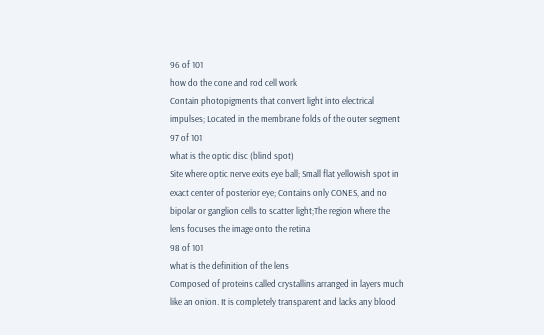96 of 101
how do the cone and rod cell work
Contain photopigments that convert light into electrical impulses; Located in the membrane folds of the outer segment
97 of 101
what is the optic disc (blind spot)
Site where optic nerve exits eye ball; Small flat yellowish spot in exact center of posterior eye; Contains only CONES, and no bipolar or ganglion cells to scatter light;The region where the lens focuses the image onto the retina
98 of 101
what is the definition of the lens
Composed of proteins called crystallins arranged in layers much like an onion. It is completely transparent and lacks any blood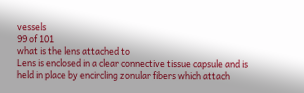vessels
99 of 101
what is the lens attached to
Lens is enclosed in a clear connective tissue capsule and is held in place by encircling zonular fibers which attach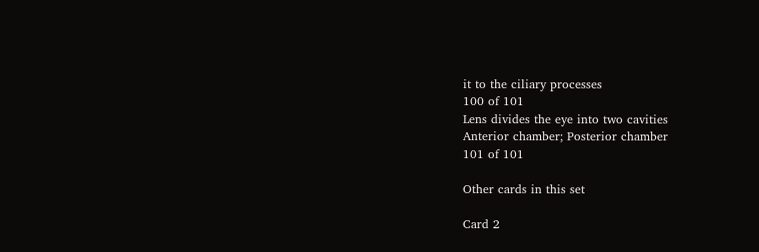it to the ciliary processes
100 of 101
Lens divides the eye into two cavities
Anterior chamber; Posterior chamber
101 of 101

Other cards in this set

Card 2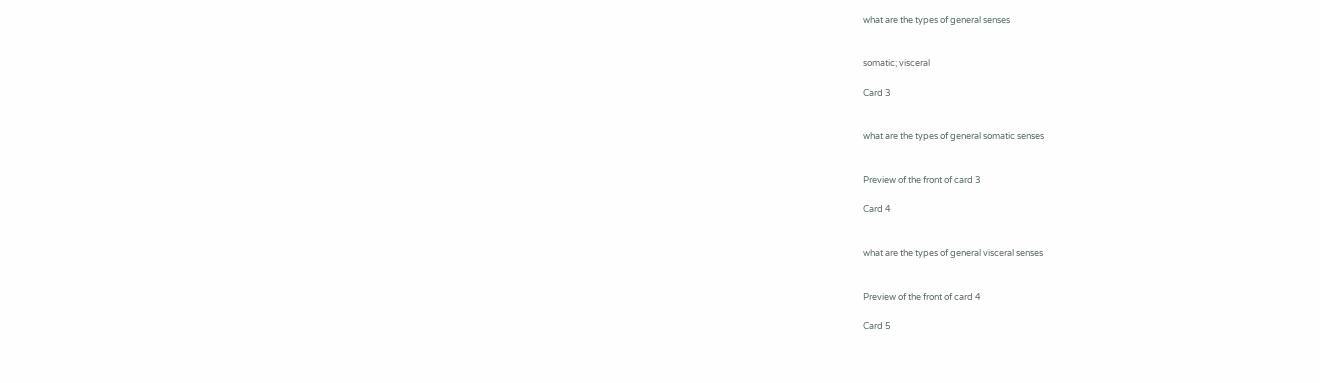what are the types of general senses


somatic; visceral

Card 3


what are the types of general somatic senses


Preview of the front of card 3

Card 4


what are the types of general visceral senses


Preview of the front of card 4

Card 5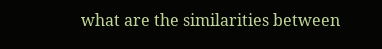what are the similarities between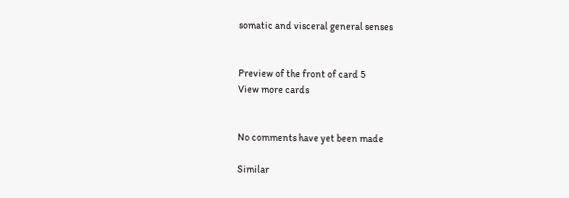somatic and visceral general senses


Preview of the front of card 5
View more cards


No comments have yet been made

Similar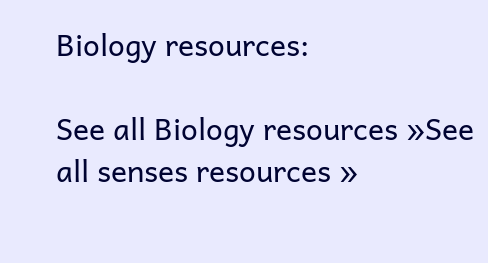Biology resources:

See all Biology resources »See all senses resources »